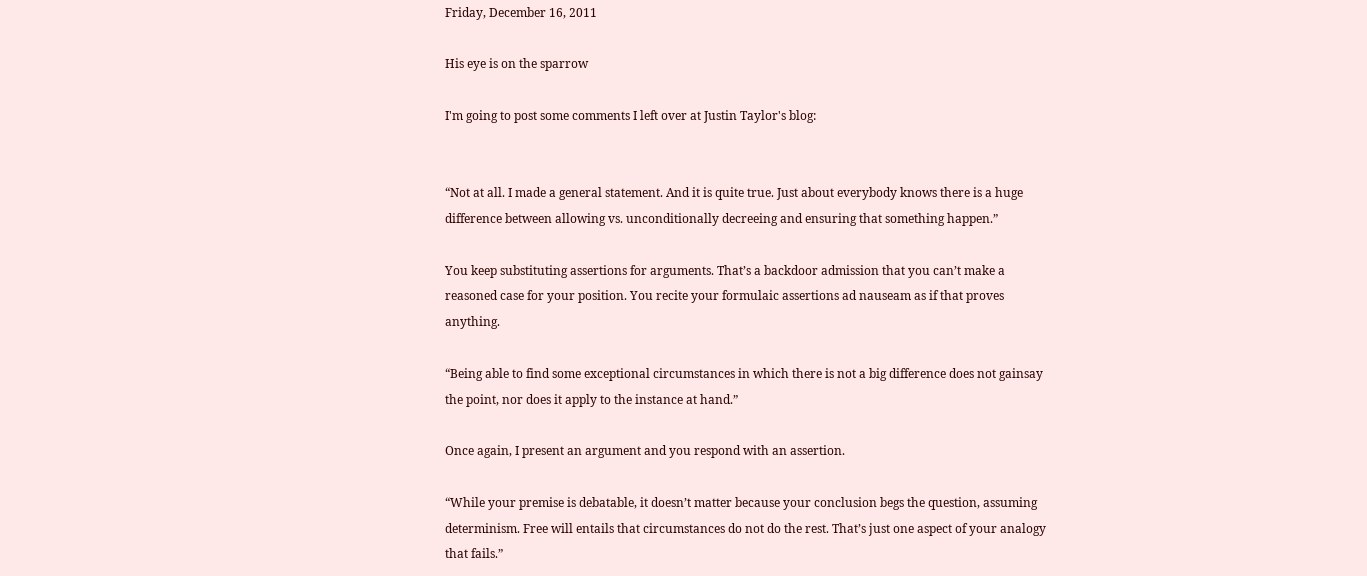Friday, December 16, 2011

His eye is on the sparrow

I'm going to post some comments I left over at Justin Taylor's blog:


“Not at all. I made a general statement. And it is quite true. Just about everybody knows there is a huge difference between allowing vs. unconditionally decreeing and ensuring that something happen.”

You keep substituting assertions for arguments. That’s a backdoor admission that you can’t make a reasoned case for your position. You recite your formulaic assertions ad nauseam as if that proves anything.

“Being able to find some exceptional circumstances in which there is not a big difference does not gainsay the point, nor does it apply to the instance at hand.”

Once again, I present an argument and you respond with an assertion.

“While your premise is debatable, it doesn’t matter because your conclusion begs the question, assuming determinism. Free will entails that circumstances do not do the rest. That’s just one aspect of your analogy that fails.”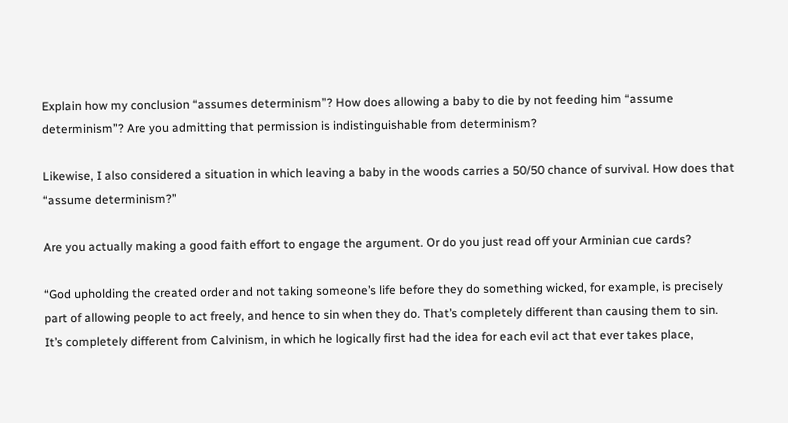Explain how my conclusion “assumes determinism”? How does allowing a baby to die by not feeding him “assume determinism”? Are you admitting that permission is indistinguishable from determinism?

Likewise, I also considered a situation in which leaving a baby in the woods carries a 50/50 chance of survival. How does that “assume determinism?”

Are you actually making a good faith effort to engage the argument. Or do you just read off your Arminian cue cards?

“God upholding the created order and not taking someone’s life before they do something wicked, for example, is precisely part of allowing people to act freely, and hence to sin when they do. That’s completely different than causing them to sin. It’s completely different from Calvinism, in which he logically first had the idea for each evil act that ever takes place,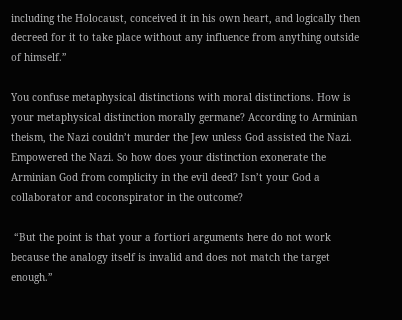including the Holocaust, conceived it in his own heart, and logically then decreed for it to take place without any influence from anything outside of himself.”

You confuse metaphysical distinctions with moral distinctions. How is your metaphysical distinction morally germane? According to Arminian theism, the Nazi couldn’t murder the Jew unless God assisted the Nazi. Empowered the Nazi. So how does your distinction exonerate the Arminian God from complicity in the evil deed? Isn’t your God a collaborator and coconspirator in the outcome?

 “But the point is that your a fortiori arguments here do not work because the analogy itself is invalid and does not match the target enough.”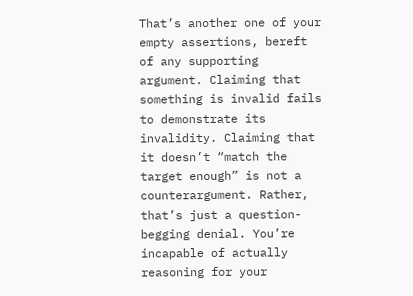That’s another one of your empty assertions, bereft of any supporting argument. Claiming that something is invalid fails to demonstrate its invalidity. Claiming that it doesn’t “match the target enough” is not a counterargument. Rather, that’s just a question-begging denial. You’re incapable of actually reasoning for your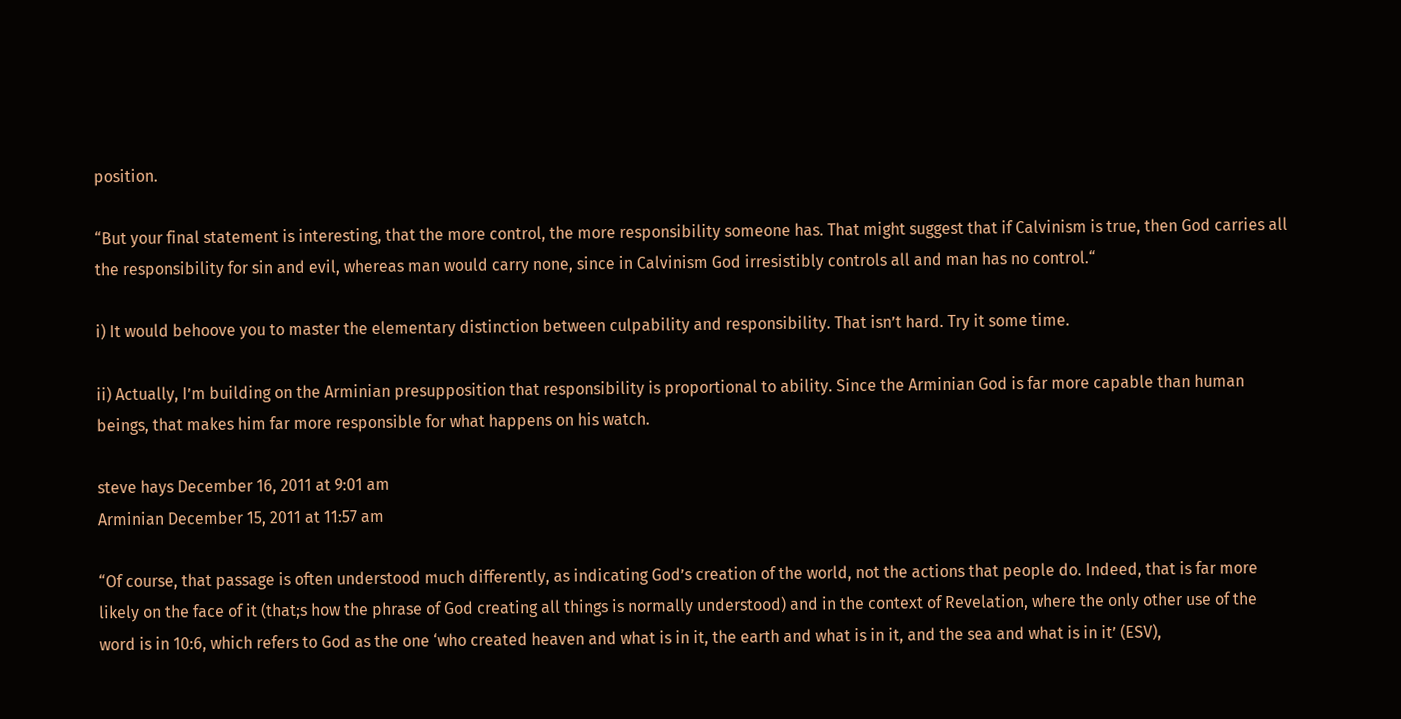position.

“But your final statement is interesting, that the more control, the more responsibility someone has. That might suggest that if Calvinism is true, then God carries all the responsibility for sin and evil, whereas man would carry none, since in Calvinism God irresistibly controls all and man has no control.“

i) It would behoove you to master the elementary distinction between culpability and responsibility. That isn’t hard. Try it some time.

ii) Actually, I’m building on the Arminian presupposition that responsibility is proportional to ability. Since the Arminian God is far more capable than human beings, that makes him far more responsible for what happens on his watch.

steve hays December 16, 2011 at 9:01 am
Arminian December 15, 2011 at 11:57 am

“Of course, that passage is often understood much differently, as indicating God’s creation of the world, not the actions that people do. Indeed, that is far more likely on the face of it (that;s how the phrase of God creating all things is normally understood) and in the context of Revelation, where the only other use of the word is in 10:6, which refers to God as the one ‘who created heaven and what is in it, the earth and what is in it, and the sea and what is in it’ (ESV),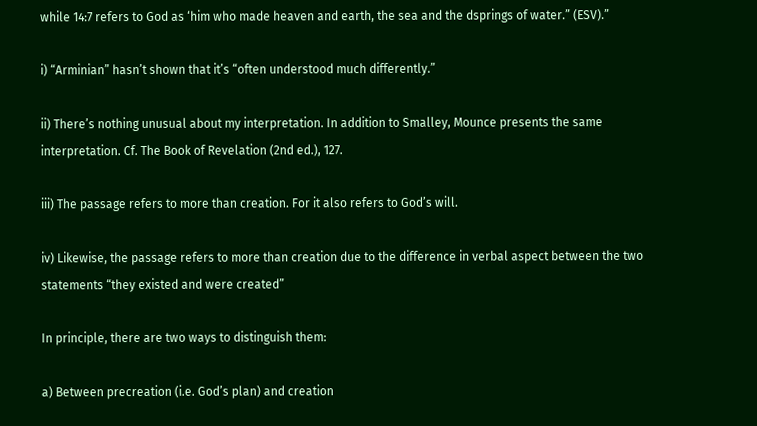while 14:7 refers to God as ‘him who made heaven and earth, the sea and the dsprings of water.” (ESV).”

i) “Arminian” hasn’t shown that it’s “often understood much differently.”

ii) There’s nothing unusual about my interpretation. In addition to Smalley, Mounce presents the same interpretation. Cf. The Book of Revelation (2nd ed.), 127.

iii) The passage refers to more than creation. For it also refers to God’s will.

iv) Likewise, the passage refers to more than creation due to the difference in verbal aspect between the two statements “they existed and were created”

In principle, there are two ways to distinguish them:

a) Between precreation (i.e. God’s plan) and creation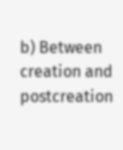b) Between creation and postcreation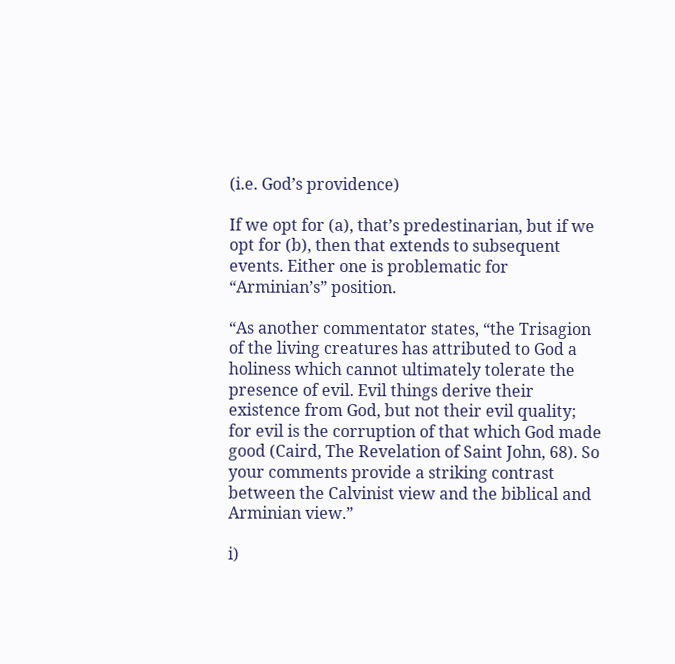(i.e. God’s providence)

If we opt for (a), that’s predestinarian, but if we opt for (b), then that extends to subsequent events. Either one is problematic for “Arminian’s” position.

“As another commentator states, “the Trisagion of the living creatures has attributed to God a holiness which cannot ultimately tolerate the presence of evil. Evil things derive their existence from God, but not their evil quality; for evil is the corruption of that which God made good (Caird, The Revelation of Saint John, 68). So your comments provide a striking contrast between the Calvinist view and the biblical and Arminian view.”

i)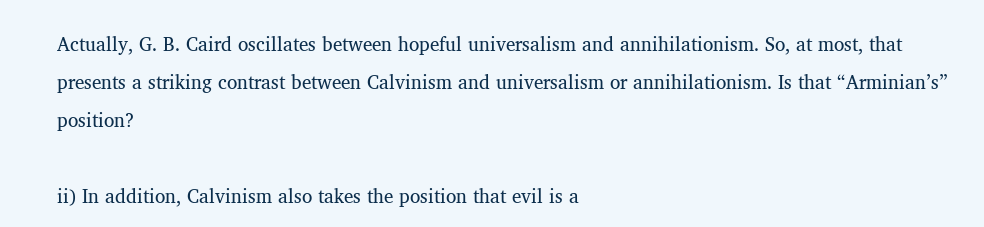Actually, G. B. Caird oscillates between hopeful universalism and annihilationism. So, at most, that presents a striking contrast between Calvinism and universalism or annihilationism. Is that “Arminian’s” position?

ii) In addition, Calvinism also takes the position that evil is a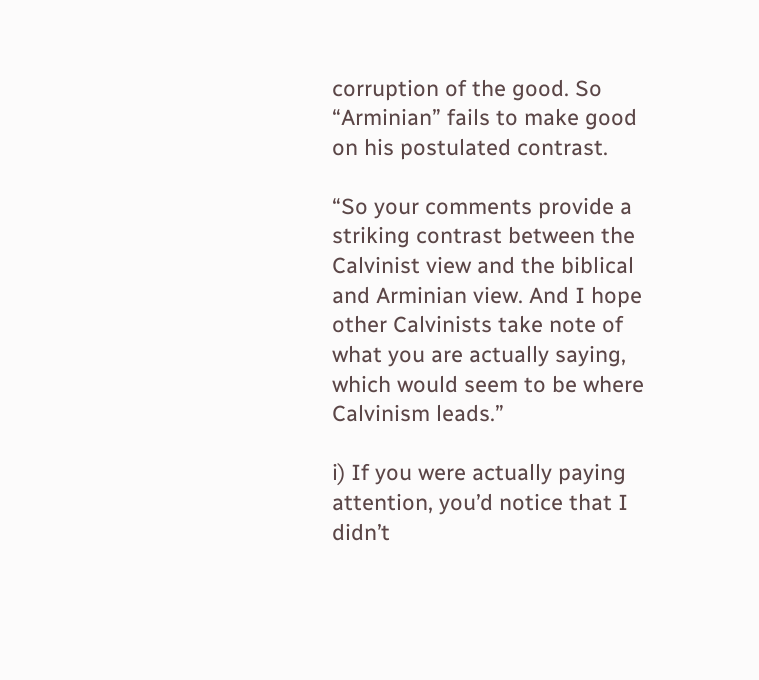corruption of the good. So “Arminian” fails to make good on his postulated contrast.

“So your comments provide a striking contrast between the Calvinist view and the biblical and Arminian view. And I hope other Calvinists take note of what you are actually saying, which would seem to be where Calvinism leads.”

i) If you were actually paying attention, you’d notice that I didn’t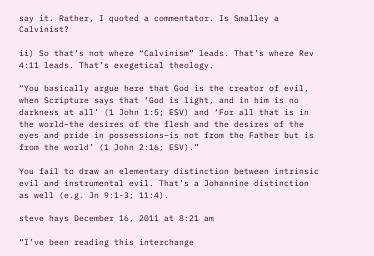say it. Rather, I quoted a commentator. Is Smalley a Calvinist?

ii) So that’s not where “Calvinism” leads. That’s where Rev 4:11 leads. That’s exegetical theology.

“You basically argue here that God is the creator of evil, when Scripture says that ‘God is light, and in him is no darkness at all’ (1 John 1:5; ESV) and ‘For all that is in the world–the desires of the flesh and the desires of the eyes and pride in possessions–is not from the Father but is from the world’ (1 John 2:16; ESV).”

You fail to draw an elementary distinction between intrinsic evil and instrumental evil. That’s a Johannine distinction as well (e.g. Jn 9:1-3; 11:4).

steve hays December 16, 2011 at 8:21 am

“I’ve been reading this interchange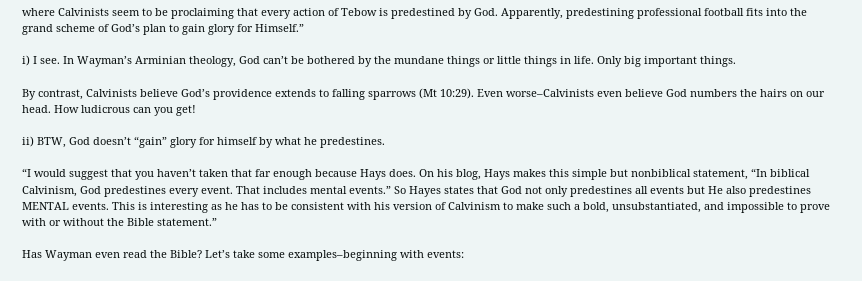where Calvinists seem to be proclaiming that every action of Tebow is predestined by God. Apparently, predestining professional football fits into the grand scheme of God’s plan to gain glory for Himself.”

i) I see. In Wayman’s Arminian theology, God can’t be bothered by the mundane things or little things in life. Only big important things.

By contrast, Calvinists believe God’s providence extends to falling sparrows (Mt 10:29). Even worse–Calvinists even believe God numbers the hairs on our head. How ludicrous can you get!

ii) BTW, God doesn’t “gain” glory for himself by what he predestines.

“I would suggest that you haven’t taken that far enough because Hays does. On his blog, Hays makes this simple but nonbiblical statement, “In biblical Calvinism, God predestines every event. That includes mental events.” So Hayes states that God not only predestines all events but He also predestines MENTAL events. This is interesting as he has to be consistent with his version of Calvinism to make such a bold, unsubstantiated, and impossible to prove with or without the Bible statement.”

Has Wayman even read the Bible? Let’s take some examples–beginning with events: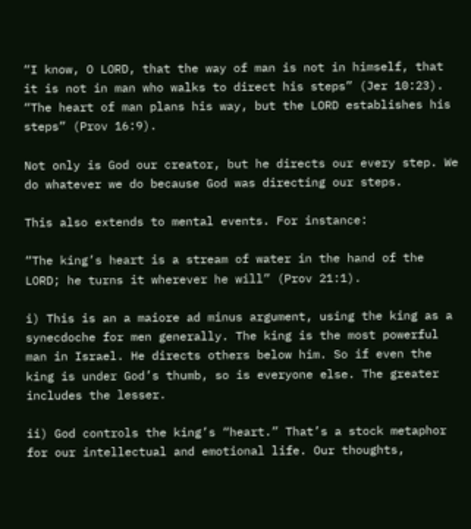“I know, O LORD, that the way of man is not in himself, that it is not in man who walks to direct his steps” (Jer 10:23).
“The heart of man plans his way, but the LORD establishes his steps” (Prov 16:9).

Not only is God our creator, but he directs our every step. We do whatever we do because God was directing our steps.

This also extends to mental events. For instance:

“The king’s heart is a stream of water in the hand of the LORD; he turns it wherever he will” (Prov 21:1).

i) This is an a maiore ad minus argument, using the king as a synecdoche for men generally. The king is the most powerful man in Israel. He directs others below him. So if even the king is under God’s thumb, so is everyone else. The greater includes the lesser.

ii) God controls the king’s “heart.” That’s a stock metaphor for our intellectual and emotional life. Our thoughts,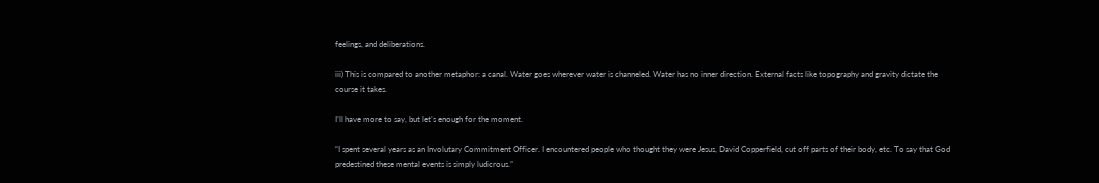feelings, and deliberations.

iii) This is compared to another metaphor: a canal. Water goes wherever water is channeled. Water has no inner direction. External facts like topography and gravity dictate the course it takes.

I’ll have more to say, but let’s enough for the moment.

“I spent several years as an Involutary Commitment Officer. I encountered people who thought they were Jesus, David Copperfield, cut off parts of their body, etc. To say that God predestined these mental events is simply ludicrous.”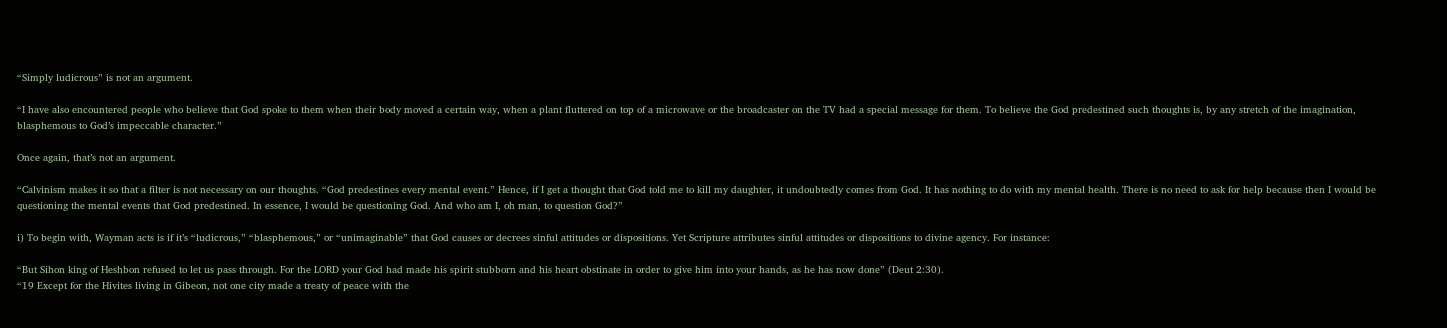“Simply ludicrous” is not an argument.

“I have also encountered people who believe that God spoke to them when their body moved a certain way, when a plant fluttered on top of a microwave or the broadcaster on the TV had a special message for them. To believe the God predestined such thoughts is, by any stretch of the imagination, blasphemous to God’s impeccable character.”

Once again, that’s not an argument.

“Calvinism makes it so that a filter is not necessary on our thoughts. “God predestines every mental event.” Hence, if I get a thought that God told me to kill my daughter, it undoubtedly comes from God. It has nothing to do with my mental health. There is no need to ask for help because then I would be questioning the mental events that God predestined. In essence, I would be questioning God. And who am I, oh man, to question God?”

i) To begin with, Wayman acts is if it’s “ludicrous,” “blasphemous,” or “unimaginable” that God causes or decrees sinful attitudes or dispositions. Yet Scripture attributes sinful attitudes or dispositions to divine agency. For instance:

“But Sihon king of Heshbon refused to let us pass through. For the LORD your God had made his spirit stubborn and his heart obstinate in order to give him into your hands, as he has now done” (Deut 2:30).
“19 Except for the Hivites living in Gibeon, not one city made a treaty of peace with the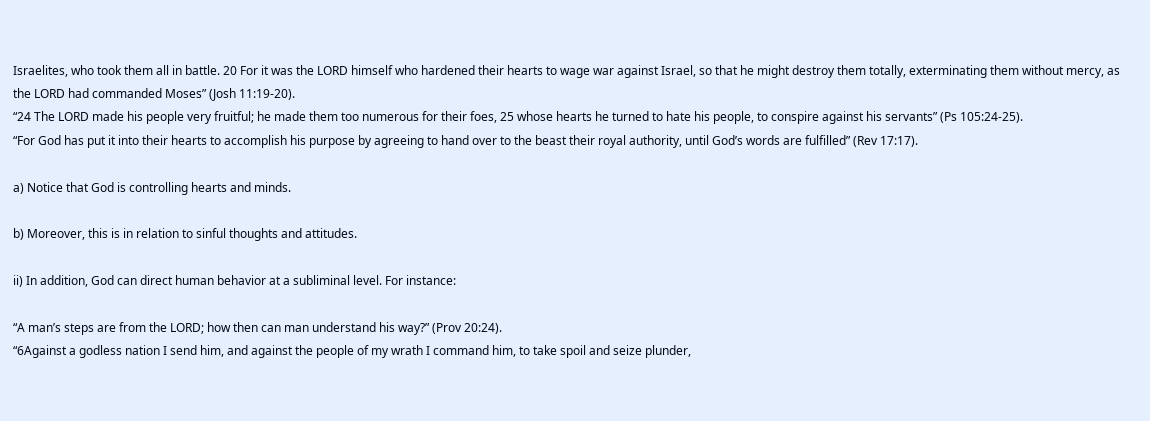Israelites, who took them all in battle. 20 For it was the LORD himself who hardened their hearts to wage war against Israel, so that he might destroy them totally, exterminating them without mercy, as the LORD had commanded Moses” (Josh 11:19-20).
“24 The LORD made his people very fruitful; he made them too numerous for their foes, 25 whose hearts he turned to hate his people, to conspire against his servants” (Ps 105:24-25).
“For God has put it into their hearts to accomplish his purpose by agreeing to hand over to the beast their royal authority, until God’s words are fulfilled” (Rev 17:17).

a) Notice that God is controlling hearts and minds.

b) Moreover, this is in relation to sinful thoughts and attitudes.

ii) In addition, God can direct human behavior at a subliminal level. For instance:

“A man’s steps are from the LORD; how then can man understand his way?” (Prov 20:24).
“6Against a godless nation I send him, and against the people of my wrath I command him, to take spoil and seize plunder,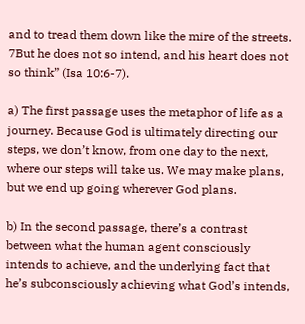and to tread them down like the mire of the streets. 7But he does not so intend, and his heart does not so think” (Isa 10:6-7).

a) The first passage uses the metaphor of life as a journey. Because God is ultimately directing our steps, we don’t know, from one day to the next, where our steps will take us. We may make plans, but we end up going wherever God plans.

b) In the second passage, there’s a contrast between what the human agent consciously intends to achieve, and the underlying fact that he’s subconsciously achieving what God’s intends,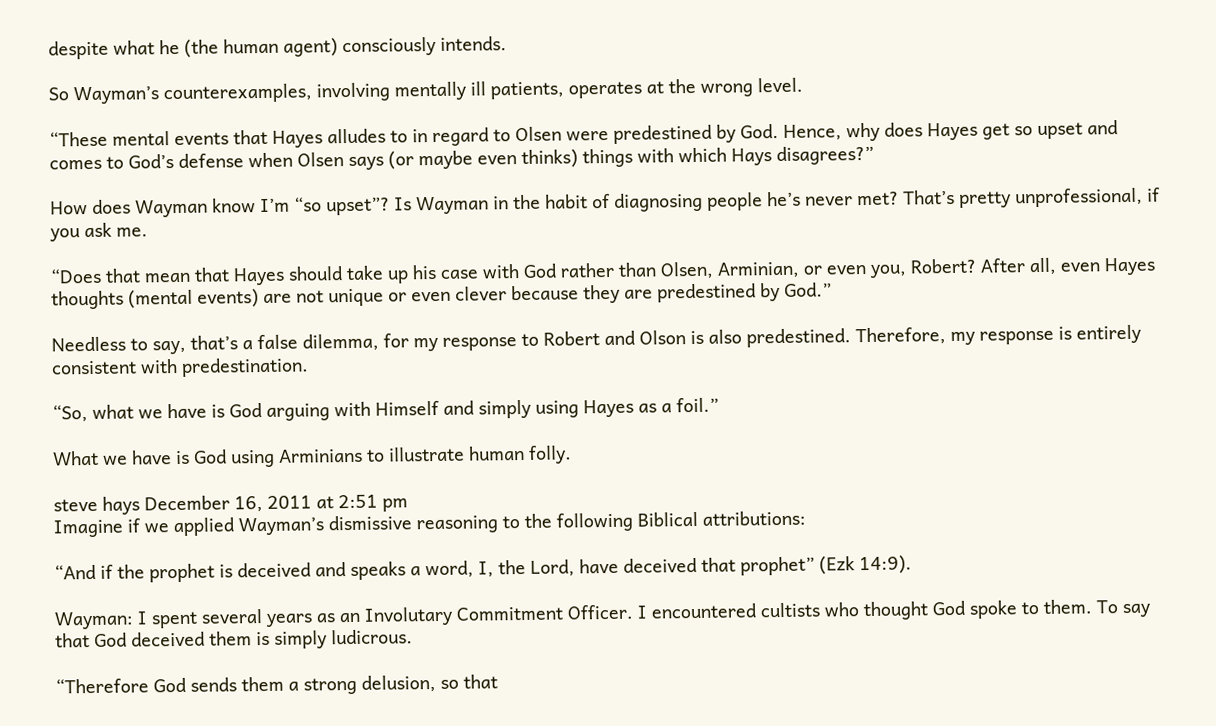despite what he (the human agent) consciously intends.

So Wayman’s counterexamples, involving mentally ill patients, operates at the wrong level.

“These mental events that Hayes alludes to in regard to Olsen were predestined by God. Hence, why does Hayes get so upset and comes to God’s defense when Olsen says (or maybe even thinks) things with which Hays disagrees?”

How does Wayman know I’m “so upset”? Is Wayman in the habit of diagnosing people he’s never met? That’s pretty unprofessional, if you ask me.

“Does that mean that Hayes should take up his case with God rather than Olsen, Arminian, or even you, Robert? After all, even Hayes thoughts (mental events) are not unique or even clever because they are predestined by God.”

Needless to say, that’s a false dilemma, for my response to Robert and Olson is also predestined. Therefore, my response is entirely consistent with predestination.

“So, what we have is God arguing with Himself and simply using Hayes as a foil.”

What we have is God using Arminians to illustrate human folly.

steve hays December 16, 2011 at 2:51 pm
Imagine if we applied Wayman’s dismissive reasoning to the following Biblical attributions:

“And if the prophet is deceived and speaks a word, I, the Lord, have deceived that prophet” (Ezk 14:9).

Wayman: I spent several years as an Involutary Commitment Officer. I encountered cultists who thought God spoke to them. To say that God deceived them is simply ludicrous.

“Therefore God sends them a strong delusion, so that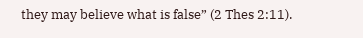they may believe what is false” (2 Thes 2:11).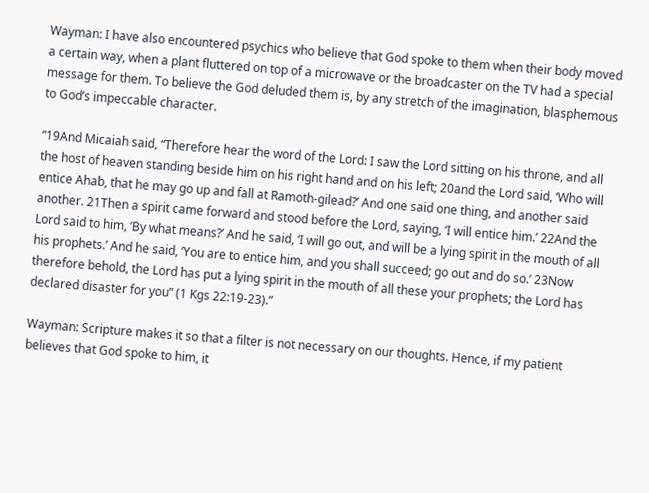Wayman: I have also encountered psychics who believe that God spoke to them when their body moved a certain way, when a plant fluttered on top of a microwave or the broadcaster on the TV had a special message for them. To believe the God deluded them is, by any stretch of the imagination, blasphemous to God’s impeccable character.

“19And Micaiah said, “Therefore hear the word of the Lord: I saw the Lord sitting on his throne, and all the host of heaven standing beside him on his right hand and on his left; 20and the Lord said, ‘Who will entice Ahab, that he may go up and fall at Ramoth-gilead?’ And one said one thing, and another said another. 21Then a spirit came forward and stood before the Lord, saying, ‘I will entice him.’ 22And the Lord said to him, ‘By what means?’ And he said, ‘I will go out, and will be a lying spirit in the mouth of all his prophets.’ And he said, ‘You are to entice him, and you shall succeed; go out and do so.’ 23Now therefore behold, the Lord has put a lying spirit in the mouth of all these your prophets; the Lord has declared disaster for you” (1 Kgs 22:19-23).”

Wayman: Scripture makes it so that a filter is not necessary on our thoughts. Hence, if my patient believes that God spoke to him, it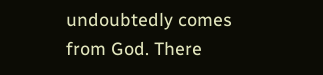undoubtedly comes from God. There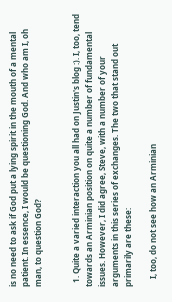is no need to ask if God put a lying spirit in the mouth of a mental patient. In essence, I would be questioning God. And who am I, oh man, to question God?


  1. Quite a varied interaction you all had on Justin's blog :). I, too, tend towards an Arminian position on quite a number of fundamental issues. However, I did agree, Steve, with a number of your arguments in this series of exchanges. The two that stand out primarily are these:

    I, too, do not see how an Arminian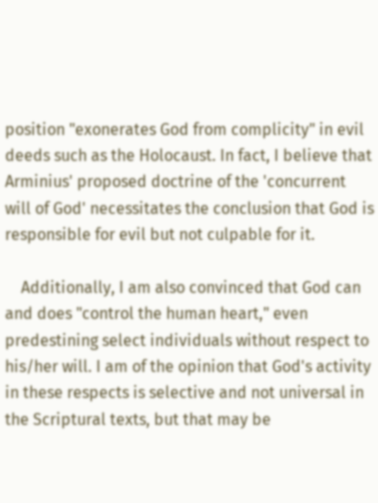position "exonerates God from complicity" in evil deeds such as the Holocaust. In fact, I believe that Arminius' proposed doctrine of the 'concurrent will of God' necessitates the conclusion that God is responsible for evil but not culpable for it.

    Additionally, I am also convinced that God can and does "control the human heart," even predestining select individuals without respect to his/her will. I am of the opinion that God's activity in these respects is selective and not universal in the Scriptural texts, but that may be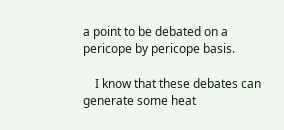a point to be debated on a pericope by pericope basis.

    I know that these debates can generate some heat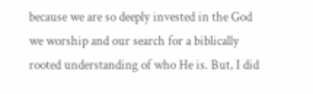because we are so deeply invested in the God we worship and our search for a biblically rooted understanding of who He is. But, I did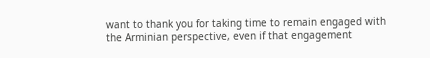want to thank you for taking time to remain engaged with the Arminian perspective, even if that engagement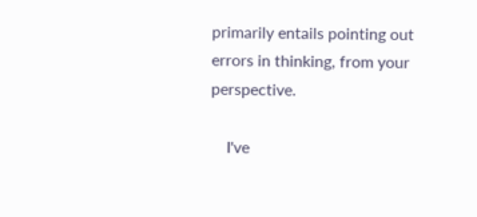primarily entails pointing out errors in thinking, from your perspective.

    I've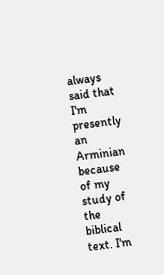always said that I'm presently an Arminian because of my study of the biblical text. I'm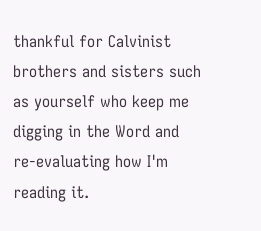thankful for Calvinist brothers and sisters such as yourself who keep me digging in the Word and re-evaluating how I'm reading it.